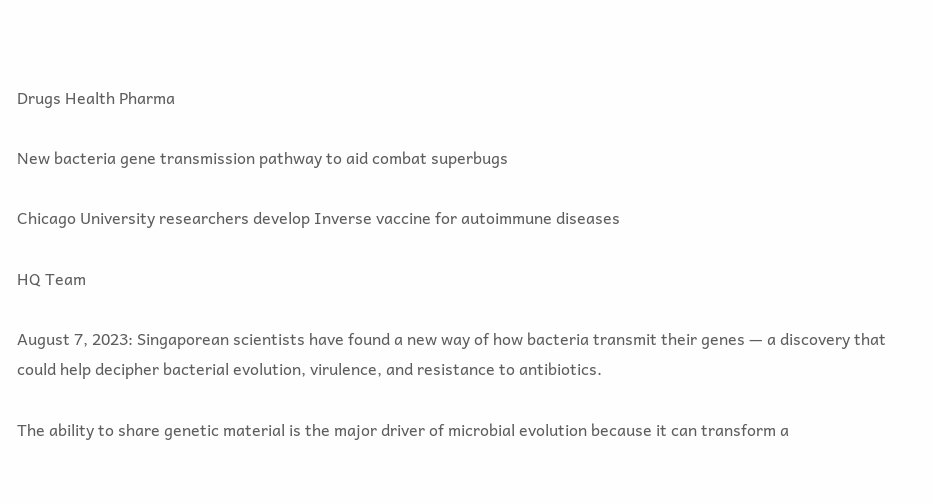Drugs Health Pharma

New bacteria gene transmission pathway to aid combat superbugs

Chicago University researchers develop Inverse vaccine for autoimmune diseases

HQ Team

August 7, 2023: Singaporean scientists have found a new way of how bacteria transmit their genes — a discovery that could help decipher bacterial evolution, virulence, and resistance to antibiotics.

The ability to share genetic material is the major driver of microbial evolution because it can transform a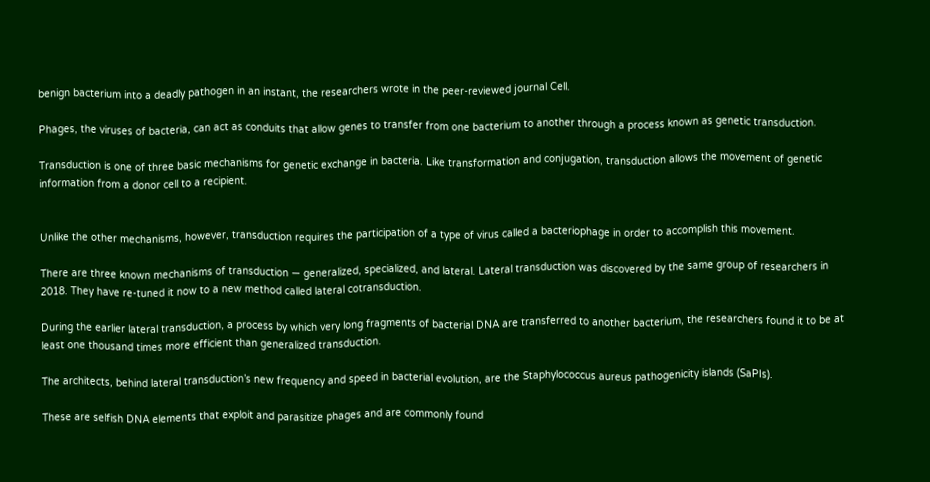benign bacterium into a deadly pathogen in an instant, the researchers wrote in the peer-reviewed journal Cell.

Phages, the viruses of bacteria, can act as conduits that allow genes to transfer from one bacterium to another through a process known as genetic transduction.

Transduction is one of three basic mechanisms for genetic exchange in bacteria. Like transformation and conjugation, transduction allows the movement of genetic information from a donor cell to a recipient.


Unlike the other mechanisms, however, transduction requires the participation of a type of virus called a bacteriophage in order to accomplish this movement.

There are three known mechanisms of transduction — generalized, specialized, and lateral. Lateral transduction was discovered by the same group of researchers in 2018. They have re-tuned it now to a new method called lateral cotransduction.

During the earlier lateral transduction, a process by which very long fragments of bacterial DNA are transferred to another bacterium, the researchers found it to be at least one thousand times more efficient than generalized transduction.

The architects, behind lateral transduction’s new frequency and speed in bacterial evolution, are the Staphylococcus aureus pathogenicity islands (SaPIs).

These are selfish DNA elements that exploit and parasitize phages and are commonly found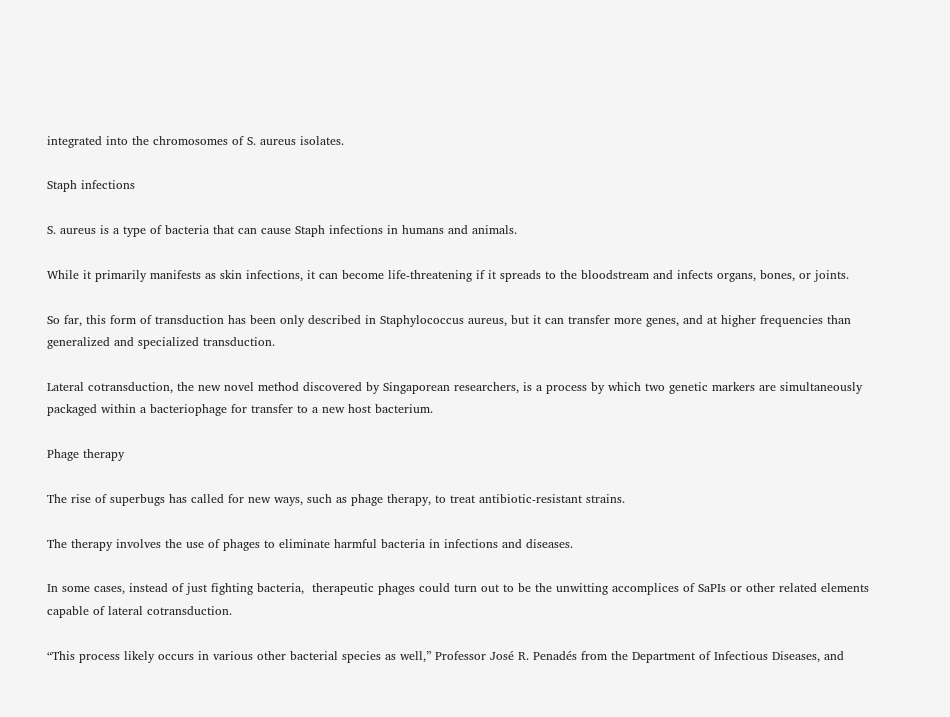integrated into the chromosomes of S. aureus isolates.

Staph infections

S. aureus is a type of bacteria that can cause Staph infections in humans and animals.

While it primarily manifests as skin infections, it can become life-threatening if it spreads to the bloodstream and infects organs, bones, or joints.

So far, this form of transduction has been only described in Staphylococcus aureus, but it can transfer more genes, and at higher frequencies than generalized and specialized transduction.

Lateral cotransduction, the new novel method discovered by Singaporean researchers, is a process by which two genetic markers are simultaneously packaged within a bacteriophage for transfer to a new host bacterium.

Phage therapy

The rise of superbugs has called for new ways, such as phage therapy, to treat antibiotic-resistant strains.

The therapy involves the use of phages to eliminate harmful bacteria in infections and diseases.

In some cases, instead of just fighting bacteria,  therapeutic phages could turn out to be the unwitting accomplices of SaPIs or other related elements capable of lateral cotransduction.

“This process likely occurs in various other bacterial species as well,” Professor José R. Penadés from the Department of Infectious Diseases, and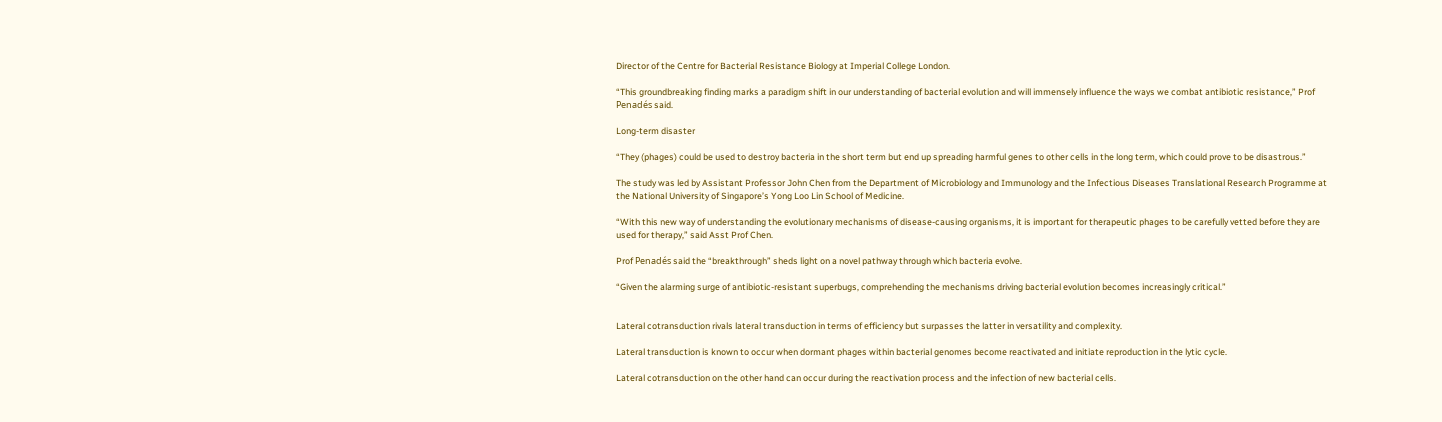Director of the Centre for Bacterial Resistance Biology at Imperial College London.

“This groundbreaking finding marks a paradigm shift in our understanding of bacterial evolution and will immensely influence the ways we combat antibiotic resistance,” Prof Penadés said.

Long-term disaster

“They (phages) could be used to destroy bacteria in the short term but end up spreading harmful genes to other cells in the long term, which could prove to be disastrous.”

The study was led by Assistant Professor John Chen from the Department of Microbiology and Immunology and the Infectious Diseases Translational Research Programme at the National University of Singapore’s Yong Loo Lin School of Medicine.

“With this new way of understanding the evolutionary mechanisms of disease-causing organisms, it is important for therapeutic phages to be carefully vetted before they are used for therapy,” said Asst Prof Chen.

Prof Penadés said the “breakthrough” sheds light on a novel pathway through which bacteria evolve.

“Given the alarming surge of antibiotic-resistant superbugs, comprehending the mechanisms driving bacterial evolution becomes increasingly critical.”


Lateral cotransduction rivals lateral transduction in terms of efficiency but surpasses the latter in versatility and complexity.

Lateral transduction is known to occur when dormant phages within bacterial genomes become reactivated and initiate reproduction in the lytic cycle.

Lateral cotransduction on the other hand can occur during the reactivation process and the infection of new bacterial cells.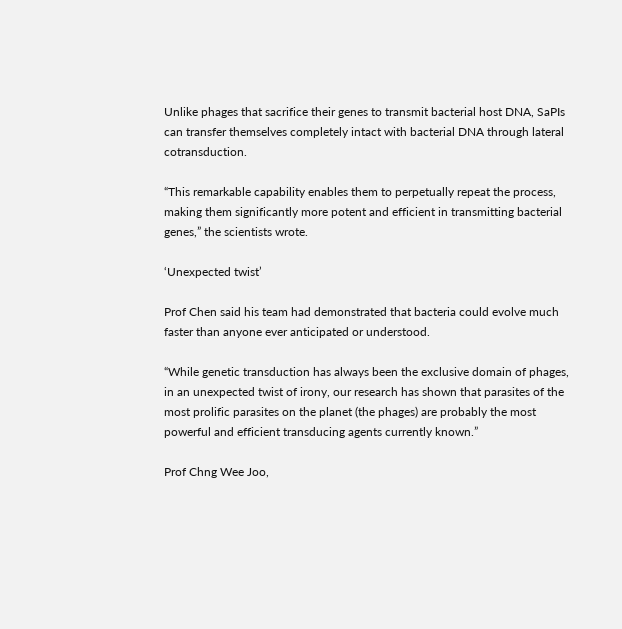Unlike phages that sacrifice their genes to transmit bacterial host DNA, SaPIs can transfer themselves completely intact with bacterial DNA through lateral cotransduction.

“This remarkable capability enables them to perpetually repeat the process, making them significantly more potent and efficient in transmitting bacterial genes,” the scientists wrote.

‘Unexpected twist’

Prof Chen said his team had demonstrated that bacteria could evolve much faster than anyone ever anticipated or understood.

“While genetic transduction has always been the exclusive domain of phages, in an unexpected twist of irony, our research has shown that parasites of the most prolific parasites on the planet (the phages) are probably the most powerful and efficient transducing agents currently known.”

Prof Chng Wee Joo,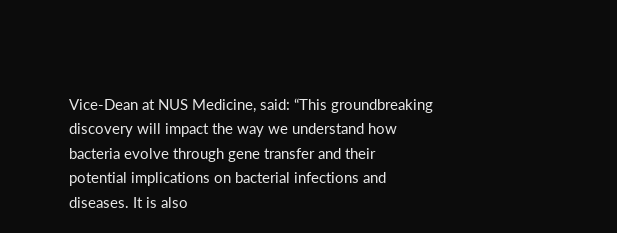Vice-Dean at NUS Medicine, said: “This groundbreaking discovery will impact the way we understand how bacteria evolve through gene transfer and their potential implications on bacterial infections and diseases. It is also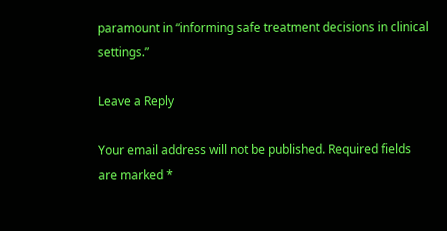paramount in “informing safe treatment decisions in clinical settings.”

Leave a Reply

Your email address will not be published. Required fields are marked *